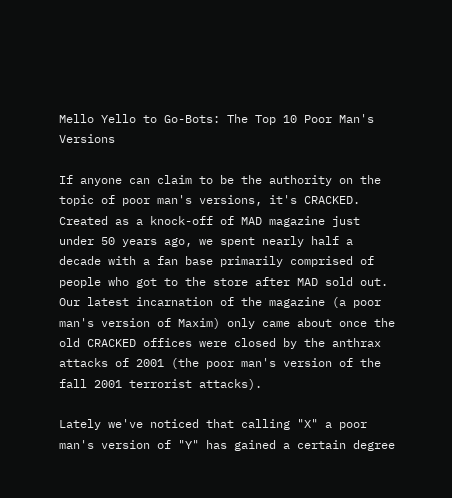Mello Yello to Go-Bots: The Top 10 Poor Man's Versions

If anyone can claim to be the authority on the topic of poor man's versions, it's CRACKED. Created as a knock-off of MAD magazine just under 50 years ago, we spent nearly half a decade with a fan base primarily comprised of people who got to the store after MAD sold out. Our latest incarnation of the magazine (a poor man's version of Maxim) only came about once the old CRACKED offices were closed by the anthrax attacks of 2001 (the poor man's version of the fall 2001 terrorist attacks).

Lately we've noticed that calling "X" a poor man's version of "Y" has gained a certain degree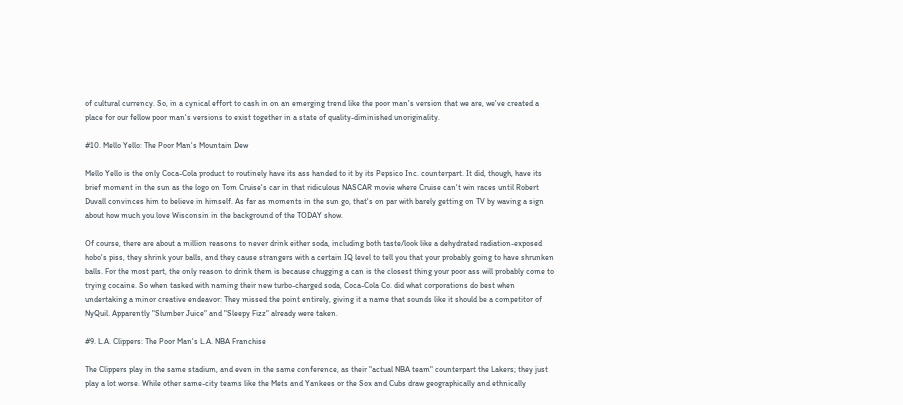of cultural currency. So, in a cynical effort to cash in on an emerging trend like the poor man's version that we are, we've created a place for our fellow poor man's versions to exist together in a state of quality-diminished unoriginality.

#10. Mello Yello: The Poor Man's Mountain Dew

Mello Yello is the only Coca-Cola product to routinely have its ass handed to it by its Pepsico Inc. counterpart. It did, though, have its brief moment in the sun as the logo on Tom Cruise's car in that ridiculous NASCAR movie where Cruise can't win races until Robert Duvall convinces him to believe in himself. As far as moments in the sun go, that's on par with barely getting on TV by waving a sign about how much you love Wisconsin in the background of the TODAY show.

Of course, there are about a million reasons to never drink either soda, including both taste/look like a dehydrated radiation-exposed hobo's piss, they shrink your balls, and they cause strangers with a certain IQ level to tell you that your probably going to have shrunken balls. For the most part, the only reason to drink them is because chugging a can is the closest thing your poor ass will probably come to trying cocaine. So when tasked with naming their new turbo-charged soda, Coca-Cola Co. did what corporations do best when undertaking a minor creative endeavor: They missed the point entirely, giving it a name that sounds like it should be a competitor of NyQuil. Apparently "Slumber Juice" and "Sleepy Fizz" already were taken.

#9. L.A. Clippers: The Poor Man's L.A. NBA Franchise

The Clippers play in the same stadium, and even in the same conference, as their "actual NBA team" counterpart the Lakers; they just play a lot worse. While other same-city teams like the Mets and Yankees or the Sox and Cubs draw geographically and ethnically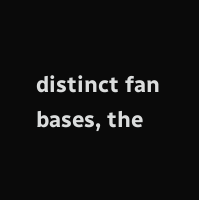distinct fan bases, the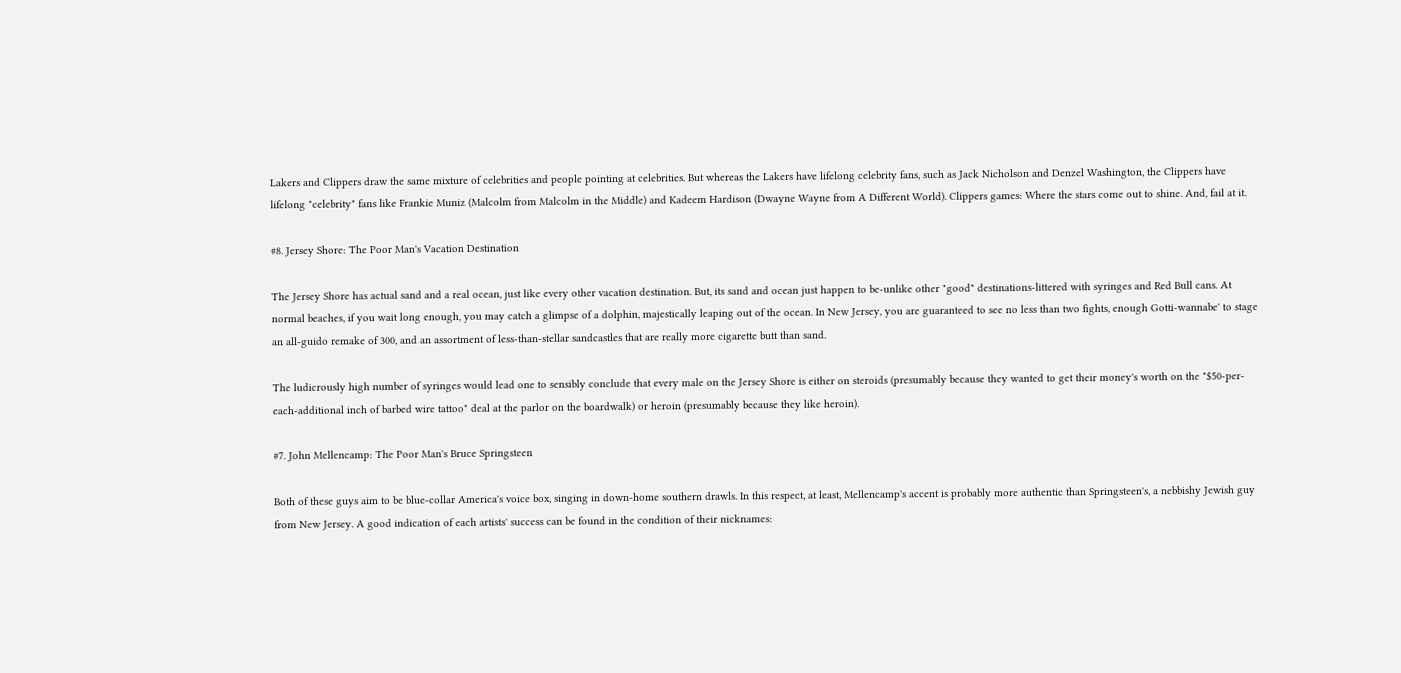Lakers and Clippers draw the same mixture of celebrities and people pointing at celebrities. But whereas the Lakers have lifelong celebrity fans, such as Jack Nicholson and Denzel Washington, the Clippers have lifelong "celebrity" fans like Frankie Muniz (Malcolm from Malcolm in the Middle) and Kadeem Hardison (Dwayne Wayne from A Different World). Clippers games: Where the stars come out to shine. And, fail at it.

#8. Jersey Shore: The Poor Man's Vacation Destination

The Jersey Shore has actual sand and a real ocean, just like every other vacation destination. But, its sand and ocean just happen to be-unlike other "good" destinations-littered with syringes and Red Bull cans. At normal beaches, if you wait long enough, you may catch a glimpse of a dolphin, majestically leaping out of the ocean. In New Jersey, you are guaranteed to see no less than two fights, enough Gotti-wannabe' to stage an all-guido remake of 300, and an assortment of less-than-stellar sandcastles that are really more cigarette butt than sand.

The ludicrously high number of syringes would lead one to sensibly conclude that every male on the Jersey Shore is either on steroids (presumably because they wanted to get their money's worth on the "$50-per-each-additional inch of barbed wire tattoo" deal at the parlor on the boardwalk) or heroin (presumably because they like heroin).

#7. John Mellencamp: The Poor Man's Bruce Springsteen

Both of these guys aim to be blue-collar America's voice box, singing in down-home southern drawls. In this respect, at least, Mellencamp's accent is probably more authentic than Springsteen's, a nebbishy Jewish guy from New Jersey. A good indication of each artists' success can be found in the condition of their nicknames: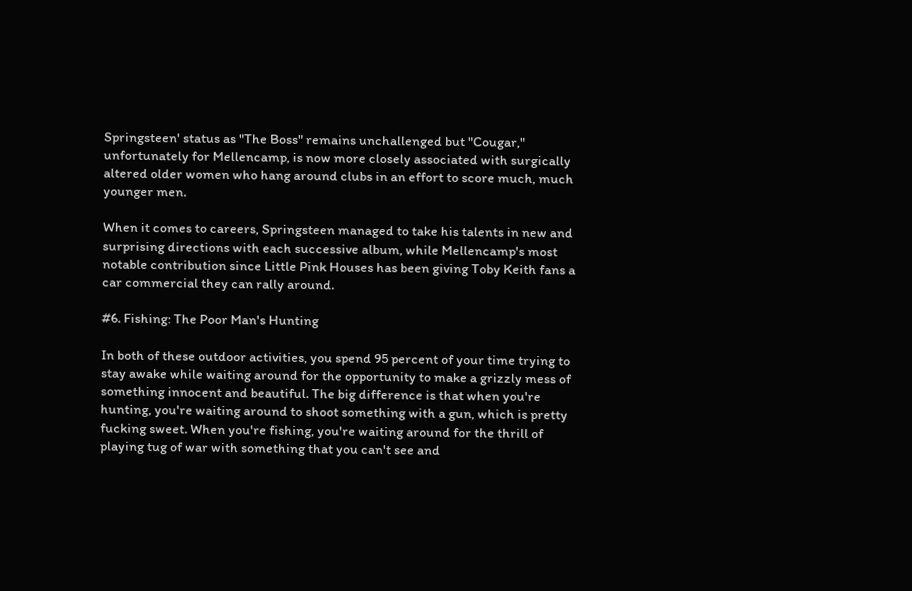Springsteen' status as "The Boss" remains unchallenged but "Cougar," unfortunately for Mellencamp, is now more closely associated with surgically altered older women who hang around clubs in an effort to score much, much younger men.

When it comes to careers, Springsteen managed to take his talents in new and surprising directions with each successive album, while Mellencamp's most notable contribution since Little Pink Houses has been giving Toby Keith fans a car commercial they can rally around.

#6. Fishing: The Poor Man's Hunting

In both of these outdoor activities, you spend 95 percent of your time trying to stay awake while waiting around for the opportunity to make a grizzly mess of something innocent and beautiful. The big difference is that when you're hunting, you're waiting around to shoot something with a gun, which is pretty fucking sweet. When you're fishing, you're waiting around for the thrill of playing tug of war with something that you can't see and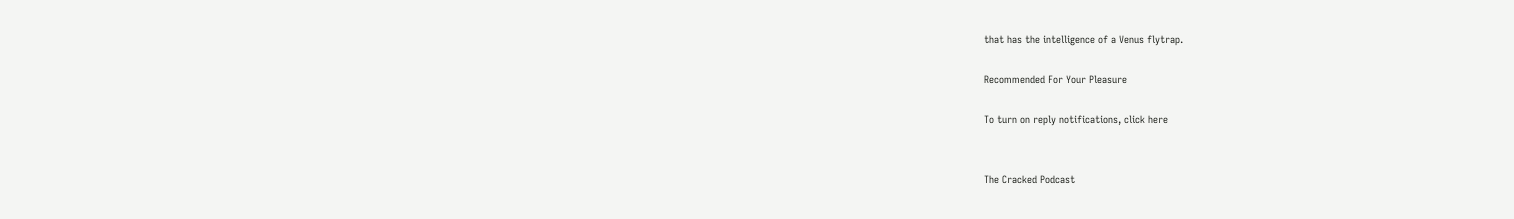that has the intelligence of a Venus flytrap.

Recommended For Your Pleasure

To turn on reply notifications, click here


The Cracked Podcast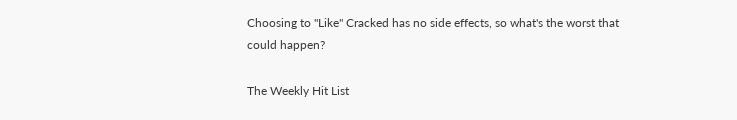Choosing to "Like" Cracked has no side effects, so what's the worst that could happen?

The Weekly Hit List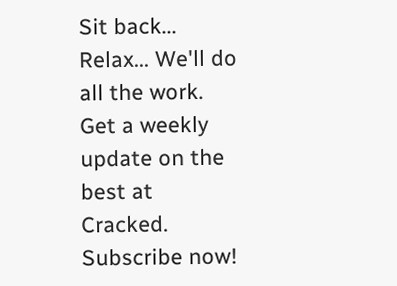Sit back... Relax... We'll do all the work.
Get a weekly update on the best at Cracked. Subscribe now!